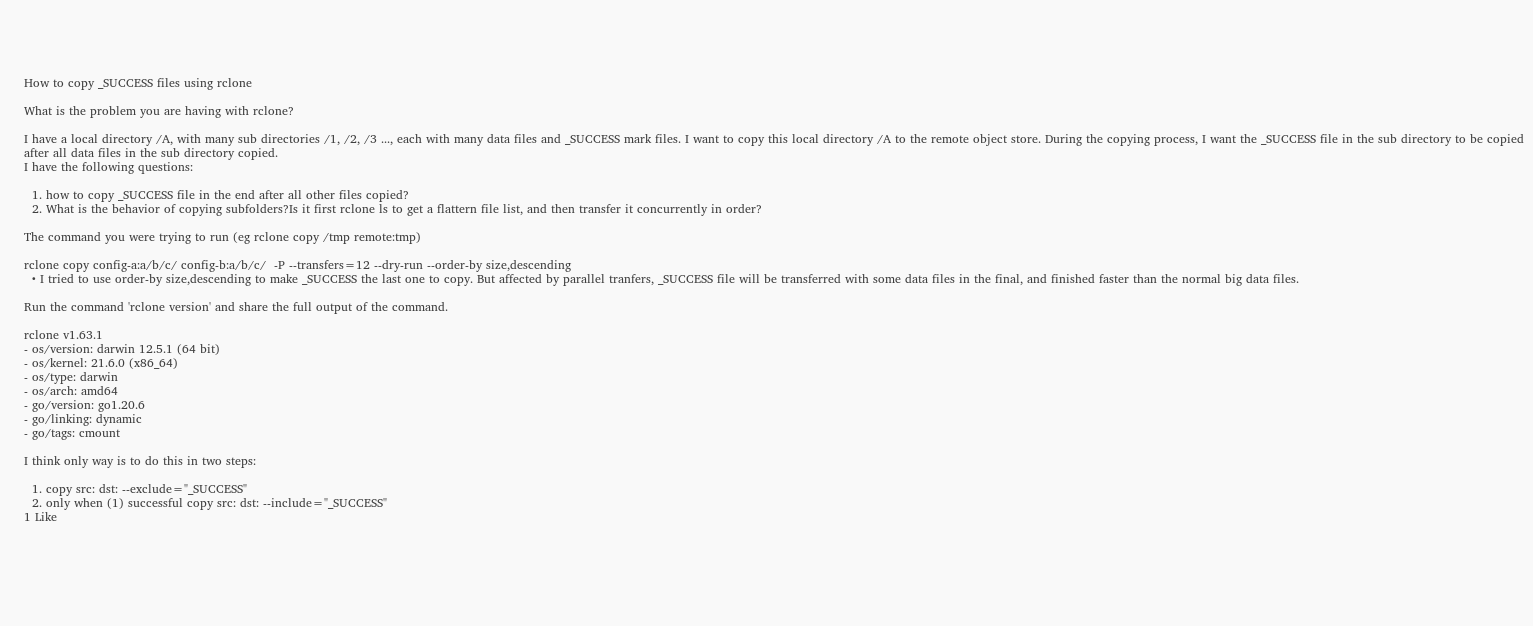How to copy _SUCCESS files using rclone

What is the problem you are having with rclone?

I have a local directory /A, with many sub directories /1, /2, /3 ..., each with many data files and _SUCCESS mark files. I want to copy this local directory /A to the remote object store. During the copying process, I want the _SUCCESS file in the sub directory to be copied after all data files in the sub directory copied.
I have the following questions:

  1. how to copy _SUCCESS file in the end after all other files copied?
  2. What is the behavior of copying subfolders?Is it first rclone ls to get a flattern file list, and then transfer it concurrently in order?

The command you were trying to run (eg rclone copy /tmp remote:tmp)

rclone copy config-a:a/b/c/ config-b:a/b/c/  -P --transfers=12 --dry-run --order-by size,descending
  • I tried to use order-by size,descending to make _SUCCESS the last one to copy. But affected by parallel tranfers, _SUCCESS file will be transferred with some data files in the final, and finished faster than the normal big data files.

Run the command 'rclone version' and share the full output of the command.

rclone v1.63.1
- os/version: darwin 12.5.1 (64 bit)
- os/kernel: 21.6.0 (x86_64)
- os/type: darwin
- os/arch: amd64
- go/version: go1.20.6
- go/linking: dynamic
- go/tags: cmount

I think only way is to do this in two steps:

  1. copy src: dst: --exclude="_SUCCESS"
  2. only when (1) successful copy src: dst: --include="_SUCCESS"
1 Like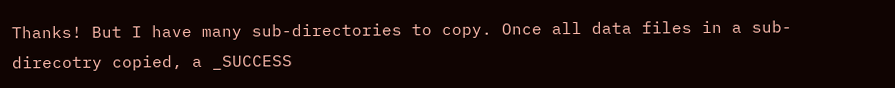Thanks! But I have many sub-directories to copy. Once all data files in a sub-direcotry copied, a _SUCCESS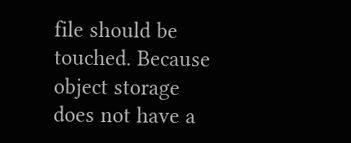file should be touched. Because object storage does not have a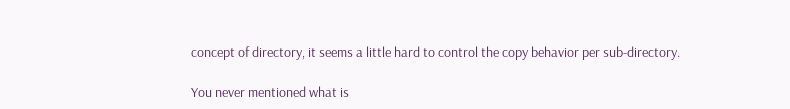concept of directory, it seems a little hard to control the copy behavior per sub-directory.

You never mentioned what is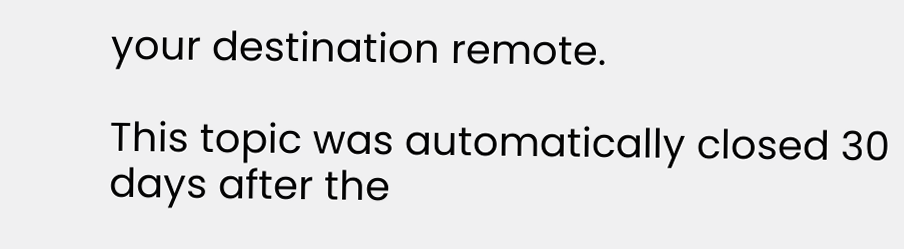your destination remote.

This topic was automatically closed 30 days after the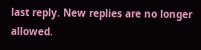last reply. New replies are no longer allowed.